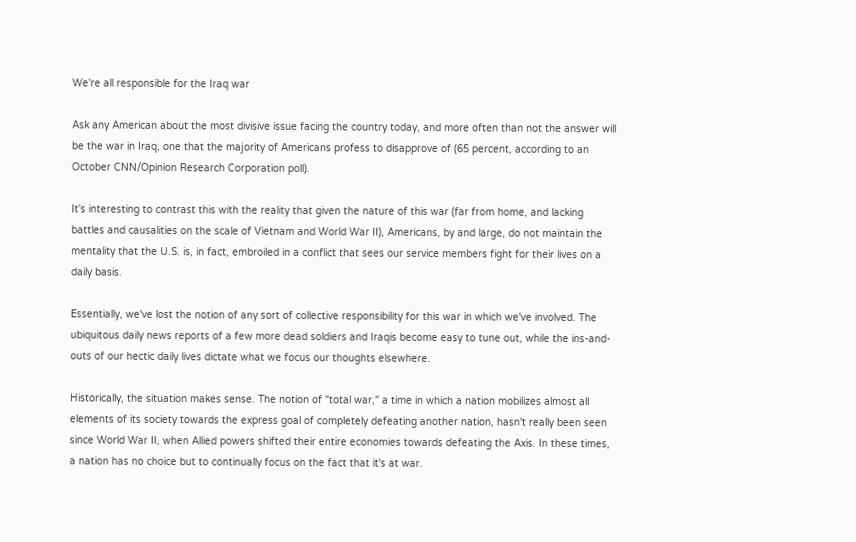We're all responsible for the Iraq war

Ask any American about the most divisive issue facing the country today, and more often than not the answer will be the war in Iraq, one that the majority of Americans profess to disapprove of (65 percent, according to an October CNN/Opinion Research Corporation poll).

It's interesting to contrast this with the reality that given the nature of this war (far from home, and lacking battles and causalities on the scale of Vietnam and World War II), Americans, by and large, do not maintain the mentality that the U.S. is, in fact, embroiled in a conflict that sees our service members fight for their lives on a daily basis.

Essentially, we've lost the notion of any sort of collective responsibility for this war in which we've involved. The ubiquitous daily news reports of a few more dead soldiers and Iraqis become easy to tune out, while the ins-and-outs of our hectic daily lives dictate what we focus our thoughts elsewhere.

Historically, the situation makes sense. The notion of "total war," a time in which a nation mobilizes almost all elements of its society towards the express goal of completely defeating another nation, hasn't really been seen since World War II, when Allied powers shifted their entire economies towards defeating the Axis. In these times, a nation has no choice but to continually focus on the fact that it's at war.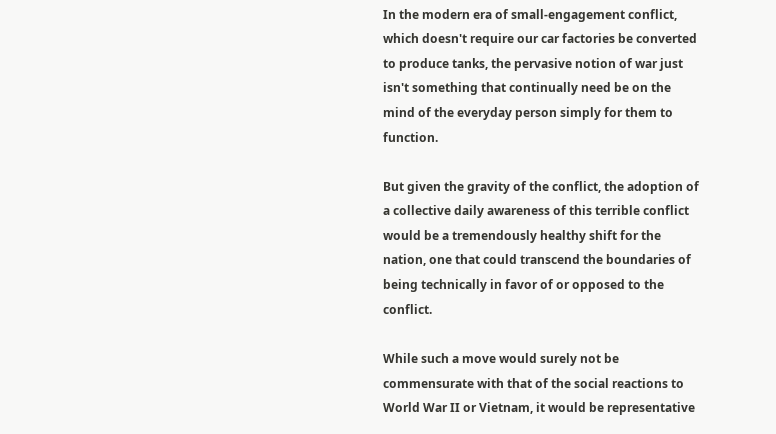In the modern era of small-engagement conflict, which doesn't require our car factories be converted to produce tanks, the pervasive notion of war just isn't something that continually need be on the mind of the everyday person simply for them to function.

But given the gravity of the conflict, the adoption of a collective daily awareness of this terrible conflict would be a tremendously healthy shift for the nation, one that could transcend the boundaries of being technically in favor of or opposed to the conflict.

While such a move would surely not be commensurate with that of the social reactions to World War II or Vietnam, it would be representative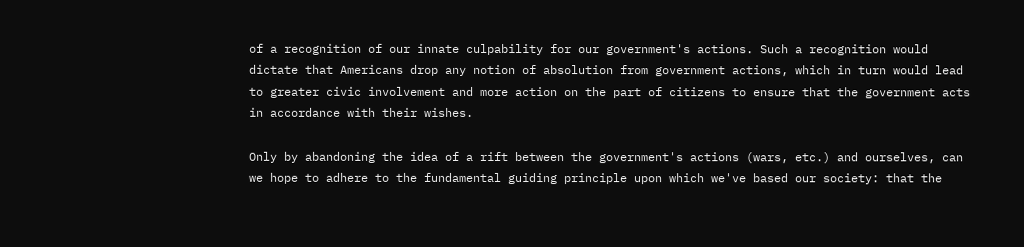of a recognition of our innate culpability for our government's actions. Such a recognition would dictate that Americans drop any notion of absolution from government actions, which in turn would lead to greater civic involvement and more action on the part of citizens to ensure that the government acts in accordance with their wishes.

Only by abandoning the idea of a rift between the government's actions (wars, etc.) and ourselves, can we hope to adhere to the fundamental guiding principle upon which we've based our society: that the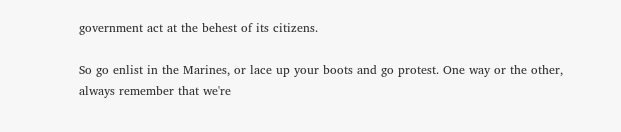government act at the behest of its citizens.

So go enlist in the Marines, or lace up your boots and go protest. One way or the other, always remember that we're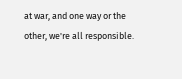at war, and one way or the other, we're all responsible.